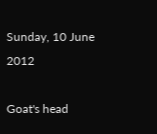Sunday, 10 June 2012

Goat's head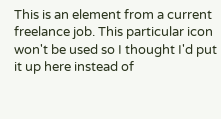This is an element from a current freelance job. This particular icon won't be used so I thought I'd put it up here instead of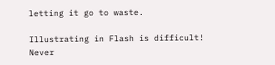letting it go to waste.

Illustrating in Flash is difficult! Never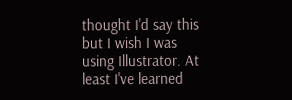thought I'd say this but I wish I was using Illustrator. At least I've learned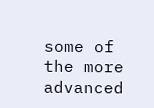some of the more advanced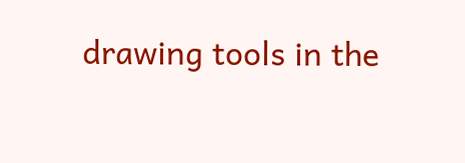drawing tools in the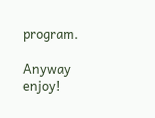program.

Anyway enjoy!